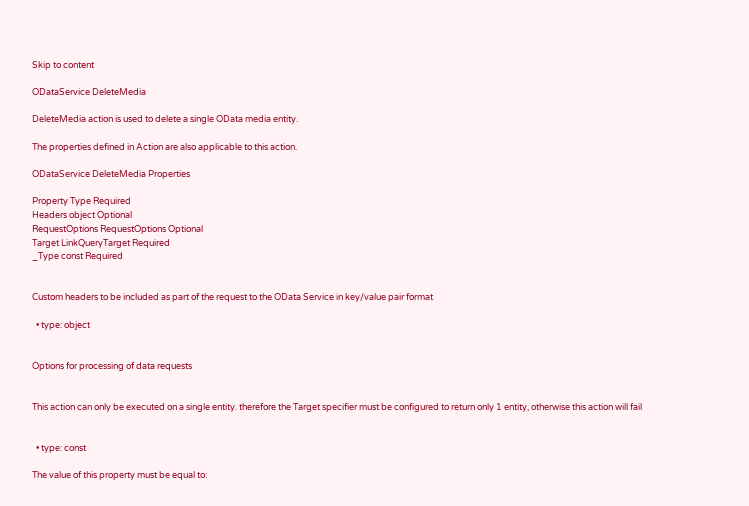Skip to content

ODataService DeleteMedia

DeleteMedia action is used to delete a single OData media entity.

The properties defined in Action are also applicable to this action.

ODataService DeleteMedia Properties

Property Type Required
Headers object Optional
RequestOptions RequestOptions Optional
Target LinkQueryTarget Required
_Type const Required


Custom headers to be included as part of the request to the OData Service in key/value pair format

  • type: object


Options for processing of data requests


This action can only be executed on a single entity. therefore the Target specifier must be configured to return only 1 entity, otherwise this action will fail


  • type: const

The value of this property must be equal to: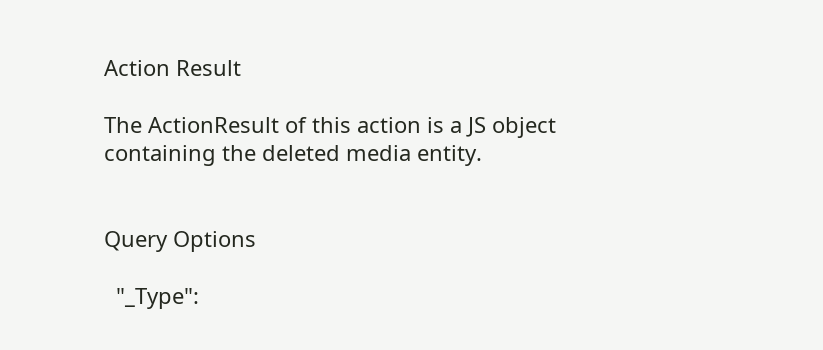Action Result

The ActionResult of this action is a JS object containing the deleted media entity.


Query Options

  "_Type":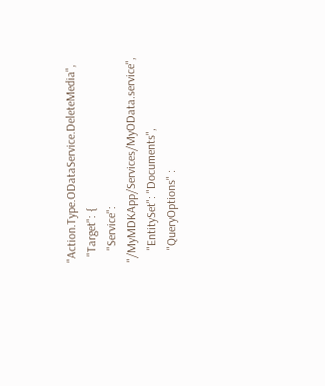"Action.Type.ODataService.DeleteMedia",
  "Target": {
    "Service": "/MyMDKApp/Services/MyOData.service",
    "EntitySet": "Documents",
    "QueryOptions" :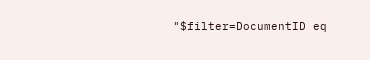"$filter=DocumentID eq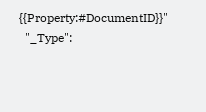{{Property:#DocumentID}}"
  "_Type":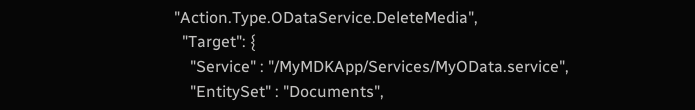"Action.Type.ODataService.DeleteMedia",
  "Target": {
    "Service" : "/MyMDKApp/Services/MyOData.service",
    "EntitySet" : "Documents",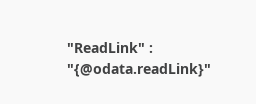"ReadLink" : "{@odata.readLink}"